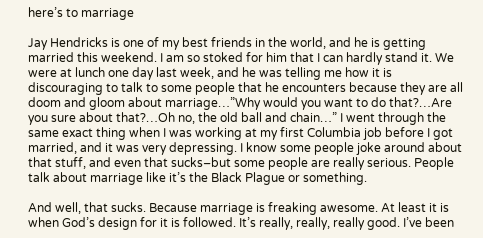here’s to marriage

Jay Hendricks is one of my best friends in the world, and he is getting married this weekend. I am so stoked for him that I can hardly stand it. We were at lunch one day last week, and he was telling me how it is discouraging to talk to some people that he encounters because they are all doom and gloom about marriage…”Why would you want to do that?…Are you sure about that?…Oh no, the old ball and chain…” I went through the same exact thing when I was working at my first Columbia job before I got married, and it was very depressing. I know some people joke around about that stuff, and even that sucks–but some people are really serious. People talk about marriage like it’s the Black Plague or something.

And well, that sucks. Because marriage is freaking awesome. At least it is when God’s design for it is followed. It’s really, really, really good. I’ve been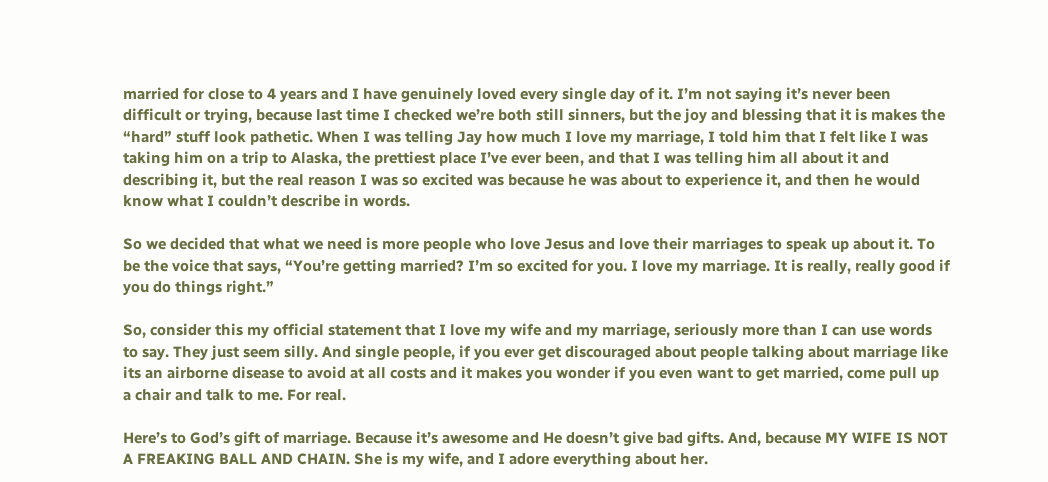married for close to 4 years and I have genuinely loved every single day of it. I’m not saying it’s never been difficult or trying, because last time I checked we’re both still sinners, but the joy and blessing that it is makes the “hard” stuff look pathetic. When I was telling Jay how much I love my marriage, I told him that I felt like I was taking him on a trip to Alaska, the prettiest place I’ve ever been, and that I was telling him all about it and describing it, but the real reason I was so excited was because he was about to experience it, and then he would know what I couldn’t describe in words.

So we decided that what we need is more people who love Jesus and love their marriages to speak up about it. To be the voice that says, “You’re getting married? I’m so excited for you. I love my marriage. It is really, really good if you do things right.”

So, consider this my official statement that I love my wife and my marriage, seriously more than I can use words to say. They just seem silly. And single people, if you ever get discouraged about people talking about marriage like its an airborne disease to avoid at all costs and it makes you wonder if you even want to get married, come pull up a chair and talk to me. For real.

Here’s to God’s gift of marriage. Because it’s awesome and He doesn’t give bad gifts. And, because MY WIFE IS NOT A FREAKING BALL AND CHAIN. She is my wife, and I adore everything about her.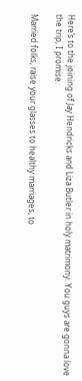Here’s to the joining of Jay Hendricks and Liza Butler in holy matrimony. You guys are gonna love the trip, I promise.

Married folks, raise your glasses to healthy marriages, to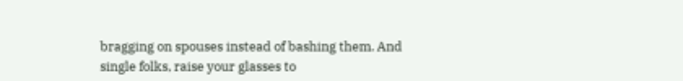bragging on spouses instead of bashing them. And single folks, raise your glasses to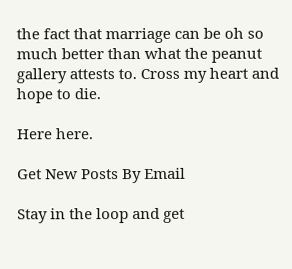the fact that marriage can be oh so much better than what the peanut gallery attests to. Cross my heart and hope to die.

Here here.

Get New Posts By Email

Stay in the loop and get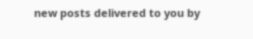new posts delivered to you by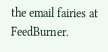the email fairies at FeedBurner.